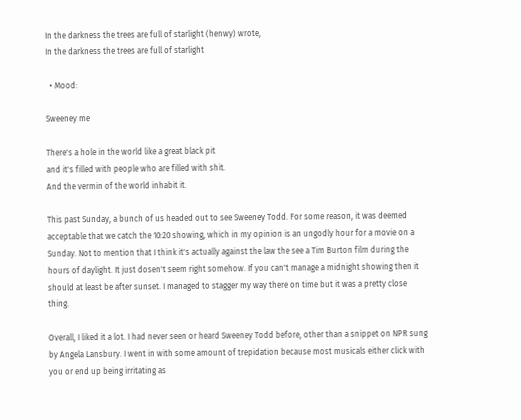In the darkness the trees are full of starlight (henwy) wrote,
In the darkness the trees are full of starlight

  • Mood:

Sweeney me

There's a hole in the world like a great black pit
and it's filled with people who are filled with shit.
And the vermin of the world inhabit it.

This past Sunday, a bunch of us headed out to see Sweeney Todd. For some reason, it was deemed acceptable that we catch the 10:20 showing, which in my opinion is an ungodly hour for a movie on a Sunday. Not to mention that I think it's actually against the law the see a Tim Burton film during the hours of daylight. It just dosen't seem right somehow. If you can't manage a midnight showing then it should at least be after sunset. I managed to stagger my way there on time but it was a pretty close thing.

Overall, I liked it a lot. I had never seen or heard Sweeney Todd before, other than a snippet on NPR sung by Angela Lansbury. I went in with some amount of trepidation because most musicals either click with you or end up being irritating as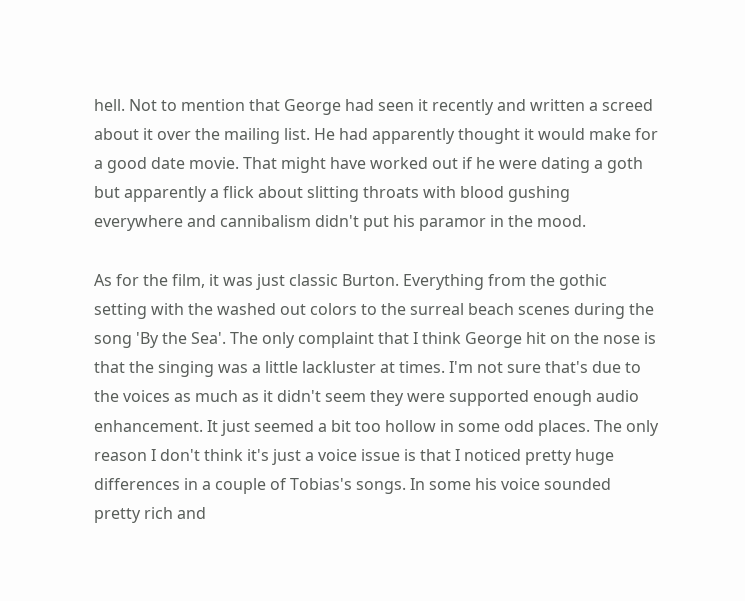hell. Not to mention that George had seen it recently and written a screed about it over the mailing list. He had apparently thought it would make for a good date movie. That might have worked out if he were dating a goth but apparently a flick about slitting throats with blood gushing everywhere and cannibalism didn't put his paramor in the mood.

As for the film, it was just classic Burton. Everything from the gothic setting with the washed out colors to the surreal beach scenes during the song 'By the Sea'. The only complaint that I think George hit on the nose is that the singing was a little lackluster at times. I'm not sure that's due to the voices as much as it didn't seem they were supported enough audio enhancement. It just seemed a bit too hollow in some odd places. The only reason I don't think it's just a voice issue is that I noticed pretty huge differences in a couple of Tobias's songs. In some his voice sounded pretty rich and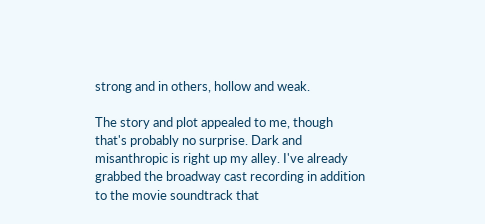strong and in others, hollow and weak.

The story and plot appealed to me, though that's probably no surprise. Dark and misanthropic is right up my alley. I've already grabbed the broadway cast recording in addition to the movie soundtrack that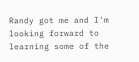Randy got me and I'm looking forward to learning some of the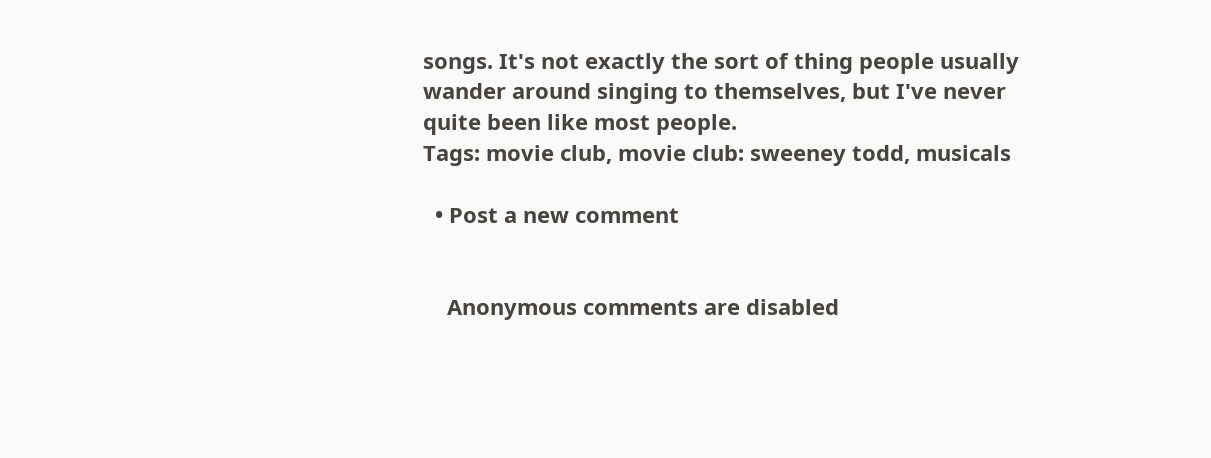songs. It's not exactly the sort of thing people usually wander around singing to themselves, but I've never quite been like most people.
Tags: movie club, movie club: sweeney todd, musicals

  • Post a new comment


    Anonymous comments are disabled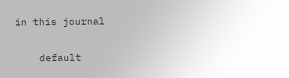in this journal

    default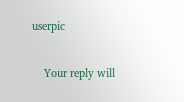userpic

    Your reply will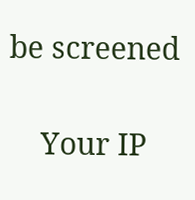be screened

    Your IP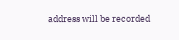address will be recorded